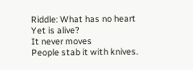Riddle: What has no heart
Yet is alive?
It never moves
People stab it with knives.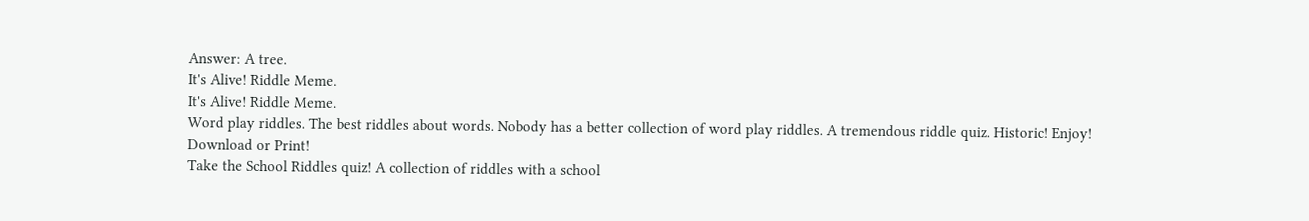Answer: A tree.
It's Alive! Riddle Meme.
It's Alive! Riddle Meme.
Word play riddles. The best riddles about words. Nobody has a better collection of word play riddles. A tremendous riddle quiz. Historic! Enjoy! Download or Print!
Take the School Riddles quiz! A collection of riddles with a school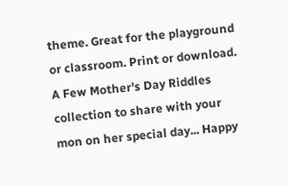theme. Great for the playground or classroom. Print or download.
A Few Mother's Day Riddles collection to share with your mon on her special day... Happy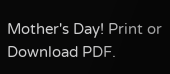Mother's Day! Print or Download PDF.